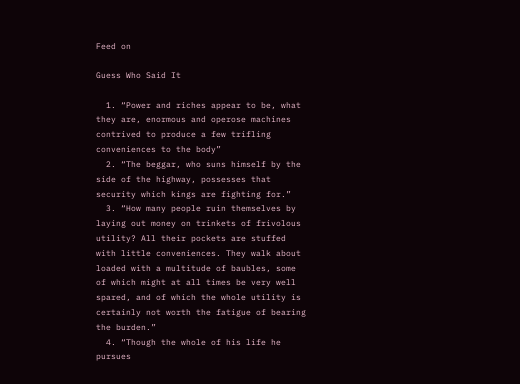Feed on

Guess Who Said It

  1. “Power and riches appear to be, what they are, enormous and operose machines contrived to produce a few trifling conveniences to the body”
  2. “The beggar, who suns himself by the side of the highway, possesses that security which kings are fighting for.”
  3. “How many people ruin themselves by laying out money on trinkets of frivolous utility? All their pockets are stuffed with little conveniences. They walk about loaded with a multitude of baubles, some of which might at all times be very well spared, and of which the whole utility is certainly not worth the fatigue of bearing the burden.”
  4. “Though the whole of his life he pursues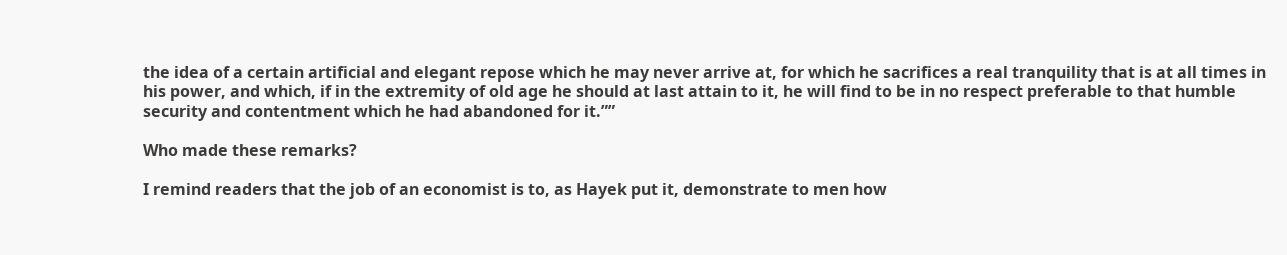the idea of a certain artificial and elegant repose which he may never arrive at, for which he sacrifices a real tranquility that is at all times in his power, and which, if in the extremity of old age he should at last attain to it, he will find to be in no respect preferable to that humble security and contentment which he had abandoned for it.””

Who made these remarks?

I remind readers that the job of an economist is to, as Hayek put it, demonstrate to men how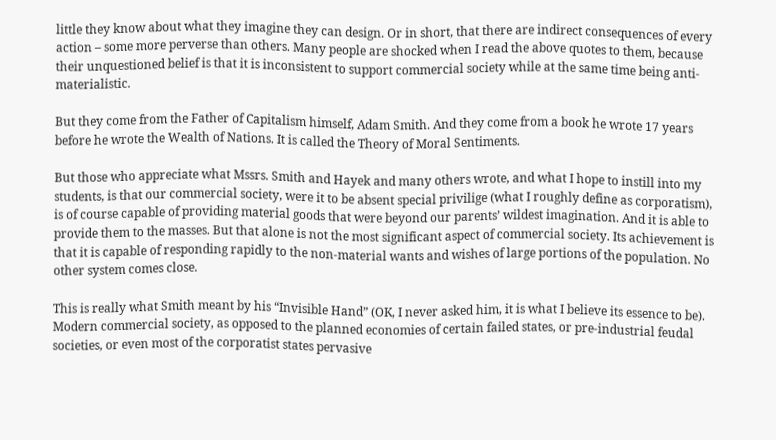little they know about what they imagine they can design. Or in short, that there are indirect consequences of every action – some more perverse than others. Many people are shocked when I read the above quotes to them, because their unquestioned belief is that it is inconsistent to support commercial society while at the same time being anti-materialistic.

But they come from the Father of Capitalism himself, Adam Smith. And they come from a book he wrote 17 years before he wrote the Wealth of Nations. It is called the Theory of Moral Sentiments.

But those who appreciate what Mssrs. Smith and Hayek and many others wrote, and what I hope to instill into my students, is that our commercial society, were it to be absent special privilige (what I roughly define as corporatism), is of course capable of providing material goods that were beyond our parents’ wildest imagination. And it is able to provide them to the masses. But that alone is not the most significant aspect of commercial society. Its achievement is that it is capable of responding rapidly to the non-material wants and wishes of large portions of the population. No other system comes close.

This is really what Smith meant by his “Invisible Hand” (OK, I never asked him, it is what I believe its essence to be). Modern commercial society, as opposed to the planned economies of certain failed states, or pre-industrial feudal societies, or even most of the corporatist states pervasive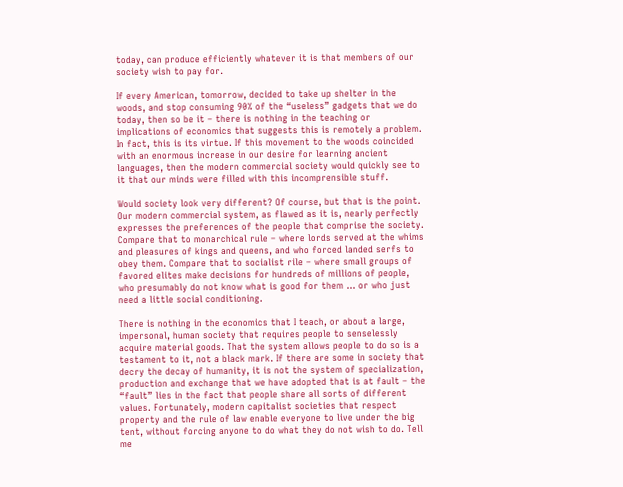today, can produce efficiently whatever it is that members of our society wish to pay for.

If every American, tomorrow, decided to take up shelter in the woods, and stop consuming 90% of the “useless” gadgets that we do today, then so be it – there is nothing in the teaching or implications of economics that suggests this is remotely a problem. In fact, this is its virtue. If this movement to the woods coincided with an enormous increase in our desire for learning ancient languages, then the modern commercial society would quickly see to it that our minds were filled with this incomprensible stuff.

Would society look very different? Of course, but that is the point. Our modern commercial system, as flawed as it is, nearly perfectly expresses the preferences of the people that comprise the society. Compare that to monarchical rule – where lords served at the whims and pleasures of kings and queens, and who forced landed serfs to obey them. Compare that to socialist rile – where small groups of favored elites make decisions for hundreds of millions of people, who presumably do not know what is good for them … or who just need a little social conditioning.

There is nothing in the economics that I teach, or about a large, impersonal, human society that requires people to senselessly acquire material goods. That the system allows people to do so is a testament to it, not a black mark. If there are some in society that decry the decay of humanity, it is not the system of specialization, production and exchange that we have adopted that is at fault – the “fault” lies in the fact that people share all sorts of different values. Fortunately, modern capitalist societies that respect property and the rule of law enable everyone to live under the big tent, without forcing anyone to do what they do not wish to do. Tell me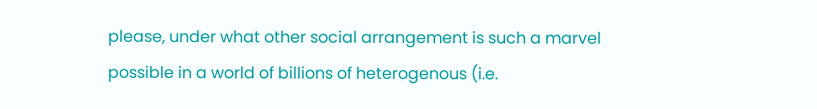please, under what other social arrangement is such a marvel possible in a world of billions of heterogenous (i.e.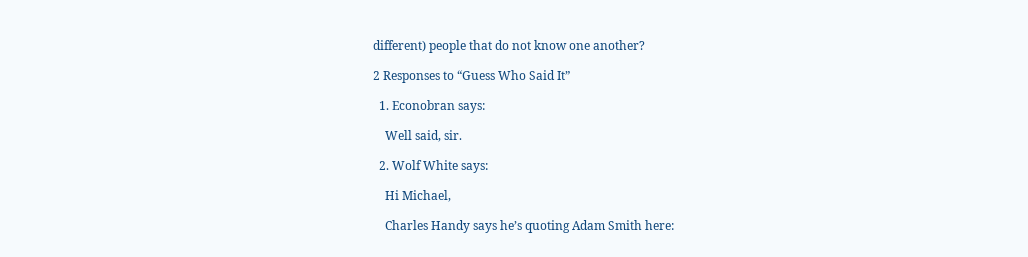different) people that do not know one another?

2 Responses to “Guess Who Said It”

  1. Econobran says:

    Well said, sir.

  2. Wolf White says:

    Hi Michael,

    Charles Handy says he’s quoting Adam Smith here: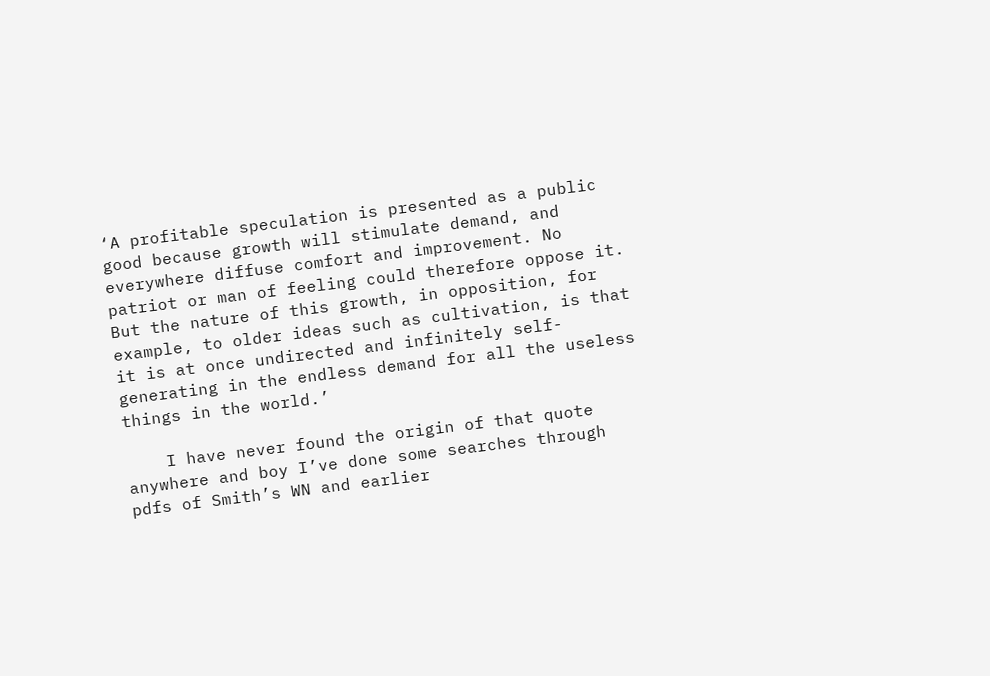‘A profitable speculation is presented as a public good because growth will stimulate demand, and everywhere diffuse comfort and improvement. No patriot or man of feeling could therefore oppose it. But the nature of this growth, in opposition, for example, to older ideas such as cultivation, is that it is at once undirected and infinitely self-generating in the endless demand for all the useless things in the world.’

    I have never found the origin of that quote anywhere and boy I’ve done some searches through pdfs of Smith’s WN and earlier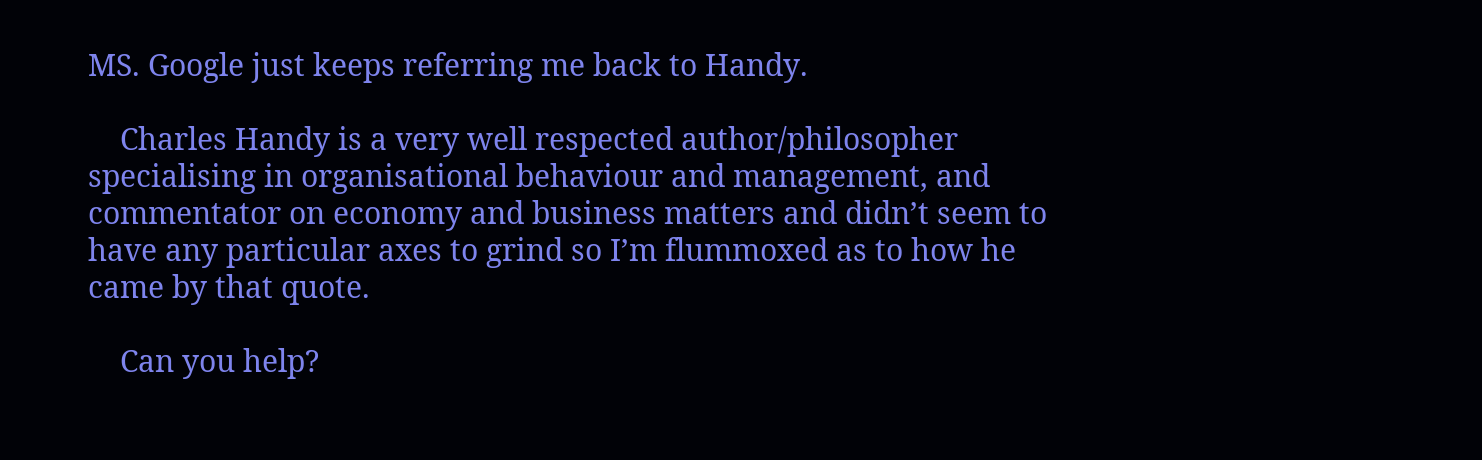MS. Google just keeps referring me back to Handy.

    Charles Handy is a very well respected author/philosopher specialising in organisational behaviour and management, and commentator on economy and business matters and didn’t seem to have any particular axes to grind so I’m flummoxed as to how he came by that quote.

    Can you help?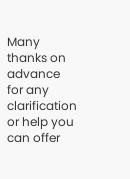Many thanks on advance for any clarification or help you can offer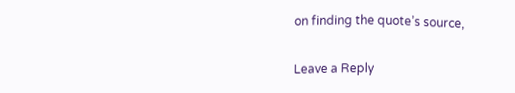on finding the quote’s source,


Leave a Reply